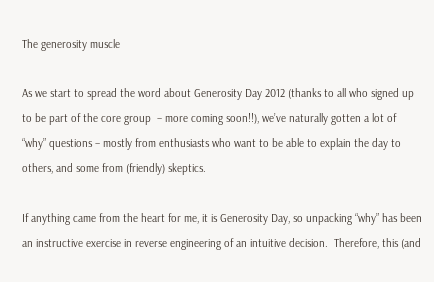The generosity muscle

As we start to spread the word about Generosity Day 2012 (thanks to all who signed up to be part of the core group  – more coming soon!!), we’ve naturally gotten a lot of “why” questions – mostly from enthusiasts who want to be able to explain the day to others, and some from (friendly) skeptics.

If anything came from the heart for me, it is Generosity Day, so unpacking “why” has been an instructive exercise in reverse engineering of an intuitive decision.  Therefore, this (and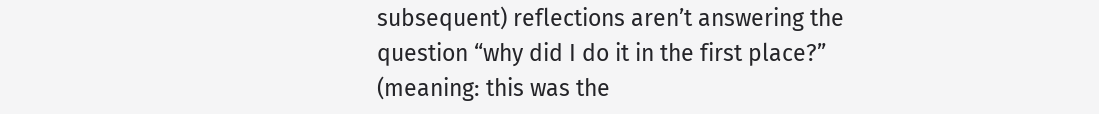subsequent) reflections aren’t answering the question “why did I do it in the first place?” (meaning: this was the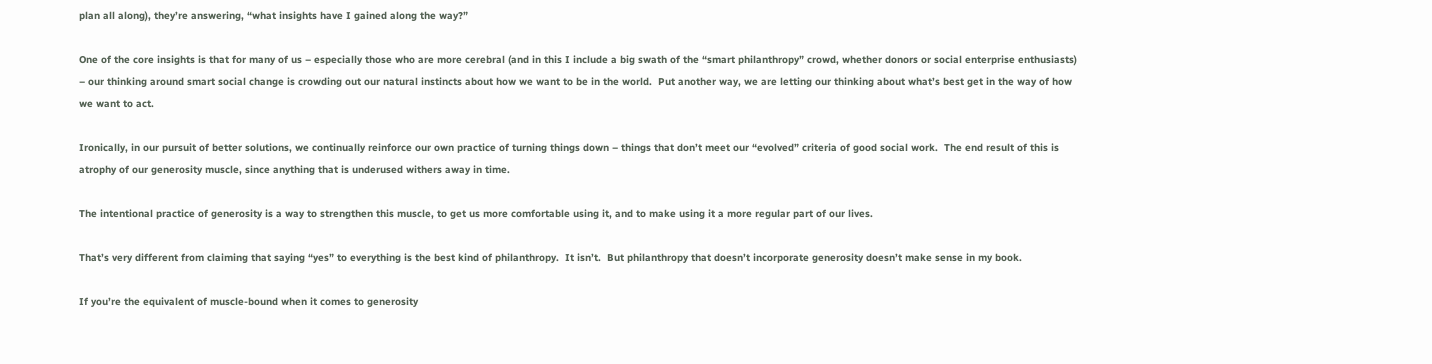plan all along), they’re answering, “what insights have I gained along the way?”

One of the core insights is that for many of us – especially those who are more cerebral (and in this I include a big swath of the “smart philanthropy” crowd, whether donors or social enterprise enthusiasts) – our thinking around smart social change is crowding out our natural instincts about how we want to be in the world.  Put another way, we are letting our thinking about what’s best get in the way of how we want to act.

Ironically, in our pursuit of better solutions, we continually reinforce our own practice of turning things down – things that don’t meet our “evolved” criteria of good social work.  The end result of this is atrophy of our generosity muscle, since anything that is underused withers away in time.

The intentional practice of generosity is a way to strengthen this muscle, to get us more comfortable using it, and to make using it a more regular part of our lives.

That’s very different from claiming that saying “yes” to everything is the best kind of philanthropy.  It isn’t.  But philanthropy that doesn’t incorporate generosity doesn’t make sense in my book.

If you’re the equivalent of muscle-bound when it comes to generosity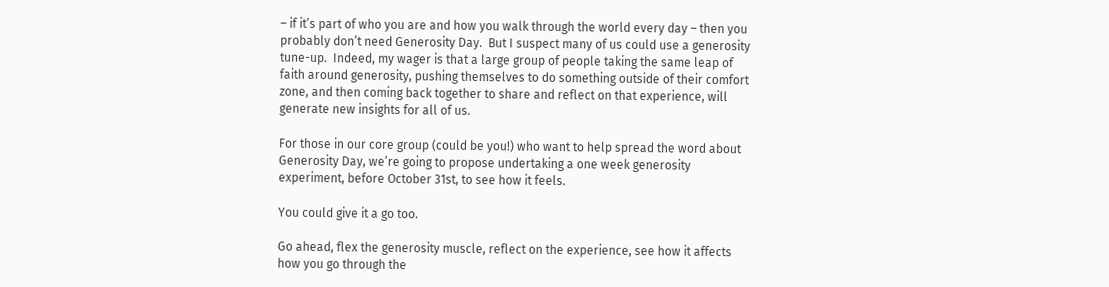– if it’s part of who you are and how you walk through the world every day – then you probably don’t need Generosity Day.  But I suspect many of us could use a generosity tune-up.  Indeed, my wager is that a large group of people taking the same leap of faith around generosity, pushing themselves to do something outside of their comfort zone, and then coming back together to share and reflect on that experience, will generate new insights for all of us.

For those in our core group (could be you!) who want to help spread the word about Generosity Day, we’re going to propose undertaking a one week generosity experiment, before October 31st, to see how it feels.

You could give it a go too.

Go ahead, flex the generosity muscle, reflect on the experience, see how it affects how you go through the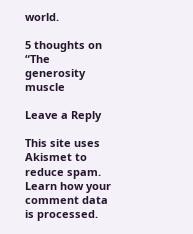world.

5 thoughts on “The generosity muscle

Leave a Reply

This site uses Akismet to reduce spam. Learn how your comment data is processed.